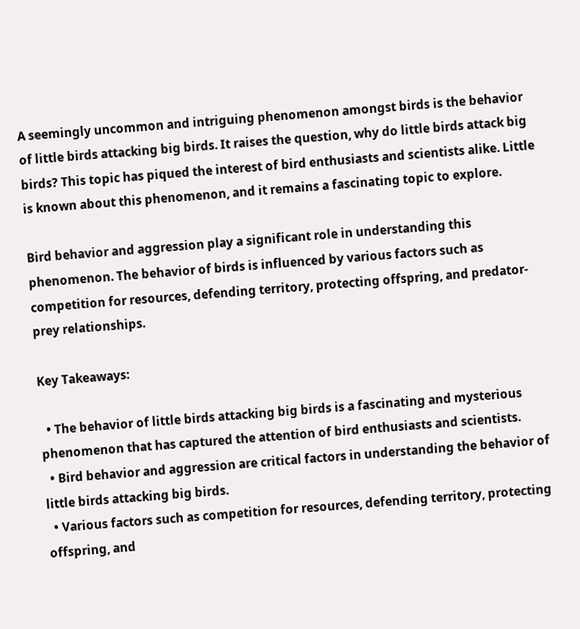A seemingly uncommon and intriguing phenomenon amongst birds is the behavior of little birds attacking big birds. It raises the question, why do little birds attack big birds? This topic has piqued the interest of bird enthusiasts and scientists alike. Little is known about this phenomenon, and it remains a fascinating topic to explore.

Bird behavior and aggression play a significant role in understanding this phenomenon. The behavior of birds is influenced by various factors such as competition for resources, defending territory, protecting offspring, and predator-prey relationships.

Key Takeaways:

  • The behavior of little birds attacking big birds is a fascinating and mysterious phenomenon that has captured the attention of bird enthusiasts and scientists.
  • Bird behavior and aggression are critical factors in understanding the behavior of little birds attacking big birds.
  • Various factors such as competition for resources, defending territory, protecting offspring, and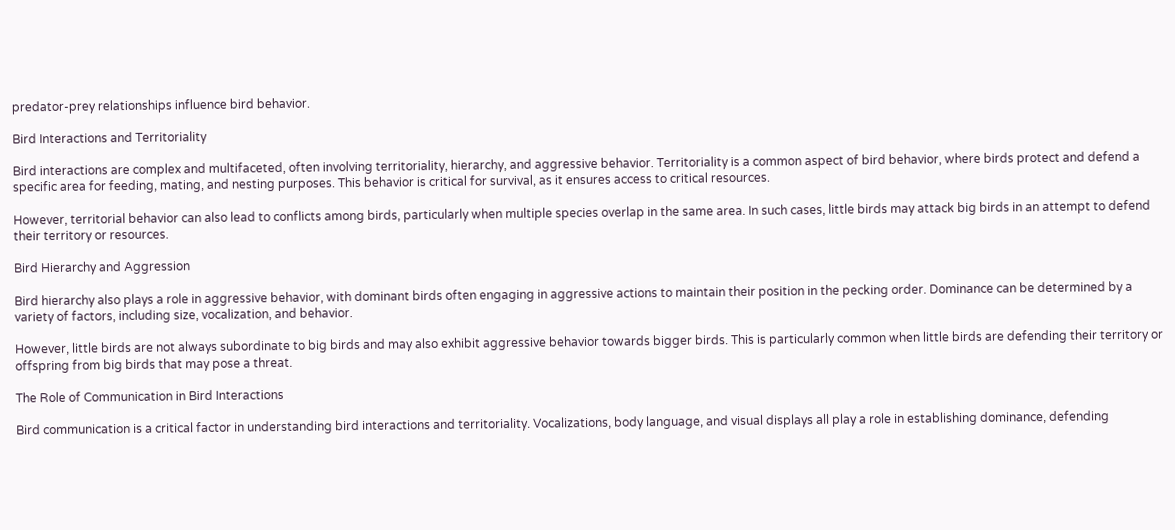predator-prey relationships influence bird behavior.

Bird Interactions and Territoriality

Bird interactions are complex and multifaceted, often involving territoriality, hierarchy, and aggressive behavior. Territoriality is a common aspect of bird behavior, where birds protect and defend a specific area for feeding, mating, and nesting purposes. This behavior is critical for survival, as it ensures access to critical resources.

However, territorial behavior can also lead to conflicts among birds, particularly when multiple species overlap in the same area. In such cases, little birds may attack big birds in an attempt to defend their territory or resources.

Bird Hierarchy and Aggression

Bird hierarchy also plays a role in aggressive behavior, with dominant birds often engaging in aggressive actions to maintain their position in the pecking order. Dominance can be determined by a variety of factors, including size, vocalization, and behavior.

However, little birds are not always subordinate to big birds and may also exhibit aggressive behavior towards bigger birds. This is particularly common when little birds are defending their territory or offspring from big birds that may pose a threat.

The Role of Communication in Bird Interactions

Bird communication is a critical factor in understanding bird interactions and territoriality. Vocalizations, body language, and visual displays all play a role in establishing dominance, defending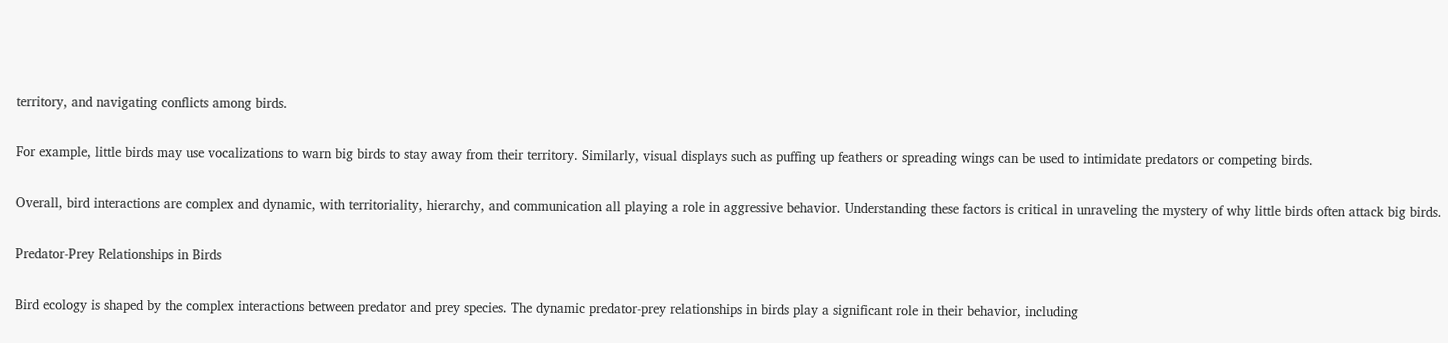territory, and navigating conflicts among birds.

For example, little birds may use vocalizations to warn big birds to stay away from their territory. Similarly, visual displays such as puffing up feathers or spreading wings can be used to intimidate predators or competing birds.

Overall, bird interactions are complex and dynamic, with territoriality, hierarchy, and communication all playing a role in aggressive behavior. Understanding these factors is critical in unraveling the mystery of why little birds often attack big birds.

Predator-Prey Relationships in Birds

Bird ecology is shaped by the complex interactions between predator and prey species. The dynamic predator-prey relationships in birds play a significant role in their behavior, including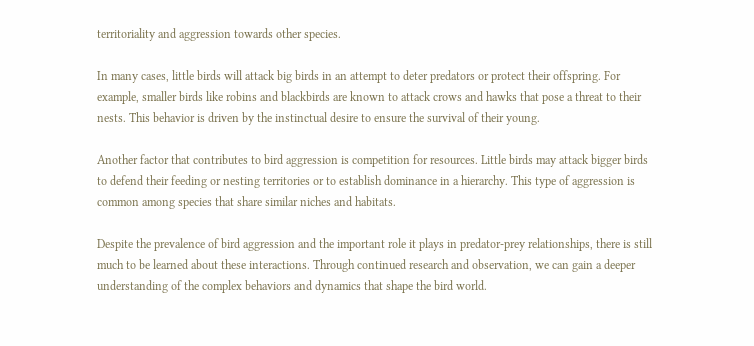territoriality and aggression towards other species.

In many cases, little birds will attack big birds in an attempt to deter predators or protect their offspring. For example, smaller birds like robins and blackbirds are known to attack crows and hawks that pose a threat to their nests. This behavior is driven by the instinctual desire to ensure the survival of their young.

Another factor that contributes to bird aggression is competition for resources. Little birds may attack bigger birds to defend their feeding or nesting territories or to establish dominance in a hierarchy. This type of aggression is common among species that share similar niches and habitats.

Despite the prevalence of bird aggression and the important role it plays in predator-prey relationships, there is still much to be learned about these interactions. Through continued research and observation, we can gain a deeper understanding of the complex behaviors and dynamics that shape the bird world.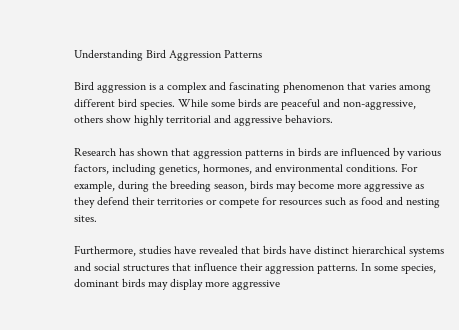Understanding Bird Aggression Patterns

Bird aggression is a complex and fascinating phenomenon that varies among different bird species. While some birds are peaceful and non-aggressive, others show highly territorial and aggressive behaviors.

Research has shown that aggression patterns in birds are influenced by various factors, including genetics, hormones, and environmental conditions. For example, during the breeding season, birds may become more aggressive as they defend their territories or compete for resources such as food and nesting sites.

Furthermore, studies have revealed that birds have distinct hierarchical systems and social structures that influence their aggression patterns. In some species, dominant birds may display more aggressive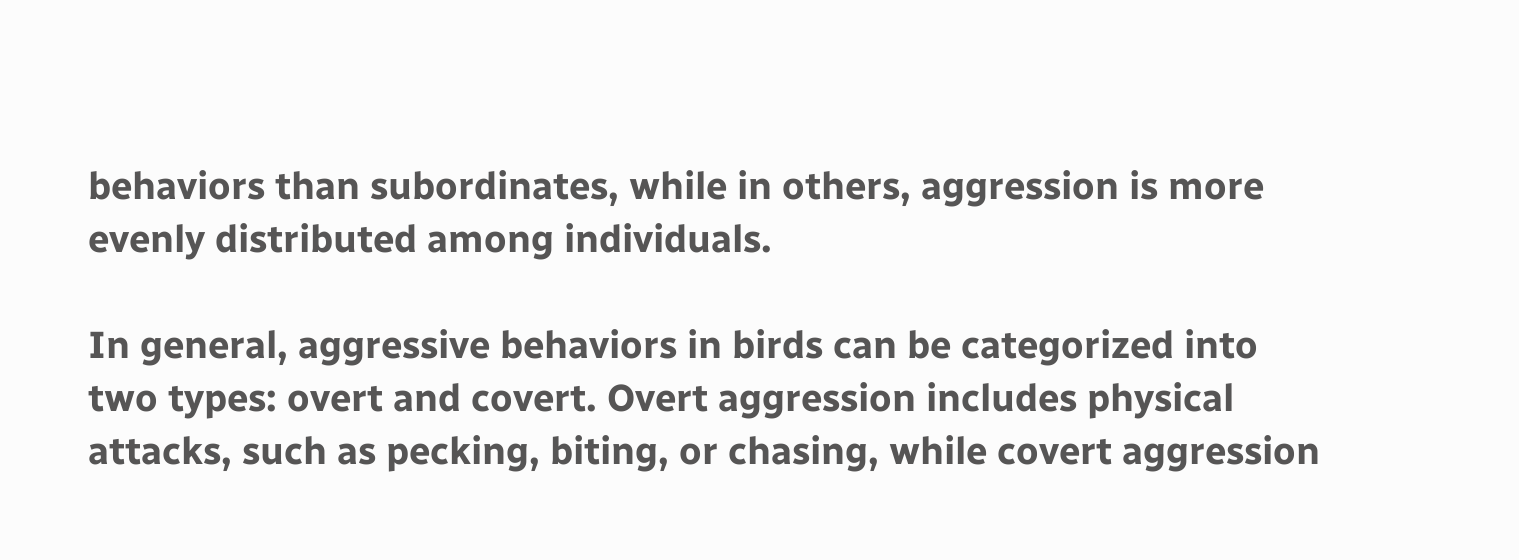behaviors than subordinates, while in others, aggression is more evenly distributed among individuals.

In general, aggressive behaviors in birds can be categorized into two types: overt and covert. Overt aggression includes physical attacks, such as pecking, biting, or chasing, while covert aggression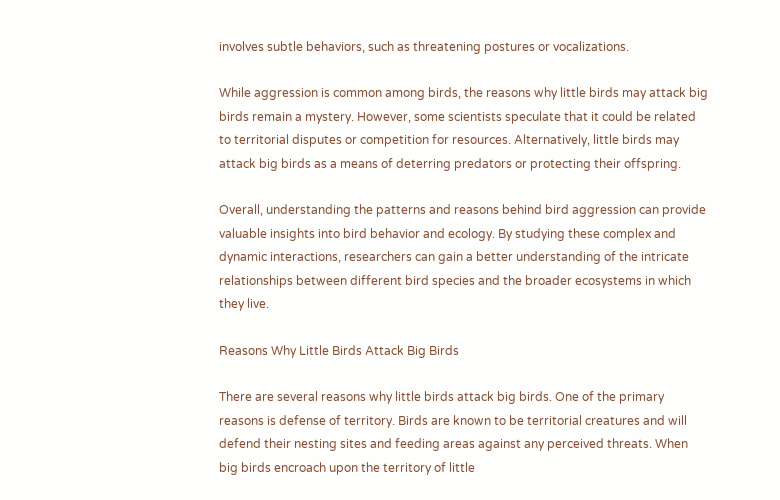involves subtle behaviors, such as threatening postures or vocalizations.

While aggression is common among birds, the reasons why little birds may attack big birds remain a mystery. However, some scientists speculate that it could be related to territorial disputes or competition for resources. Alternatively, little birds may attack big birds as a means of deterring predators or protecting their offspring.

Overall, understanding the patterns and reasons behind bird aggression can provide valuable insights into bird behavior and ecology. By studying these complex and dynamic interactions, researchers can gain a better understanding of the intricate relationships between different bird species and the broader ecosystems in which they live.

Reasons Why Little Birds Attack Big Birds

There are several reasons why little birds attack big birds. One of the primary reasons is defense of territory. Birds are known to be territorial creatures and will defend their nesting sites and feeding areas against any perceived threats. When big birds encroach upon the territory of little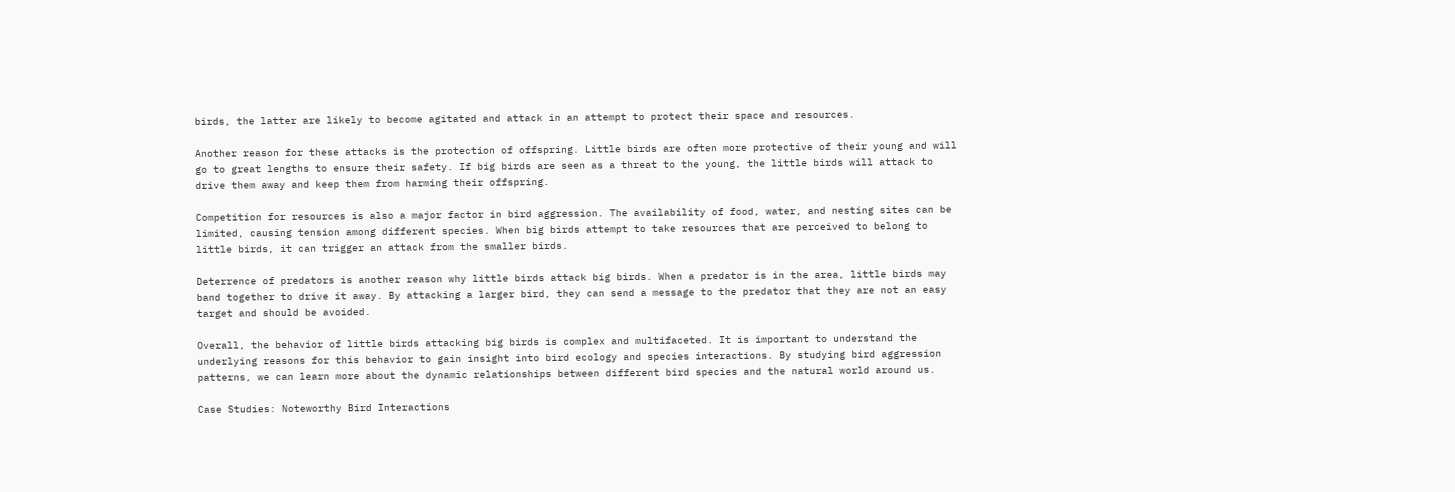birds, the latter are likely to become agitated and attack in an attempt to protect their space and resources.

Another reason for these attacks is the protection of offspring. Little birds are often more protective of their young and will go to great lengths to ensure their safety. If big birds are seen as a threat to the young, the little birds will attack to drive them away and keep them from harming their offspring.

Competition for resources is also a major factor in bird aggression. The availability of food, water, and nesting sites can be limited, causing tension among different species. When big birds attempt to take resources that are perceived to belong to little birds, it can trigger an attack from the smaller birds.

Deterrence of predators is another reason why little birds attack big birds. When a predator is in the area, little birds may band together to drive it away. By attacking a larger bird, they can send a message to the predator that they are not an easy target and should be avoided.

Overall, the behavior of little birds attacking big birds is complex and multifaceted. It is important to understand the underlying reasons for this behavior to gain insight into bird ecology and species interactions. By studying bird aggression patterns, we can learn more about the dynamic relationships between different bird species and the natural world around us.

Case Studies: Noteworthy Bird Interactions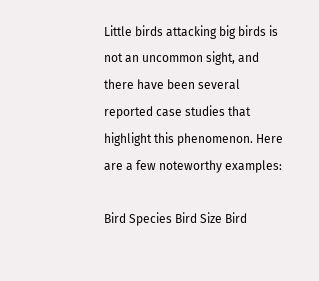Little birds attacking big birds is not an uncommon sight, and there have been several reported case studies that highlight this phenomenon. Here are a few noteworthy examples:

Bird Species Bird Size Bird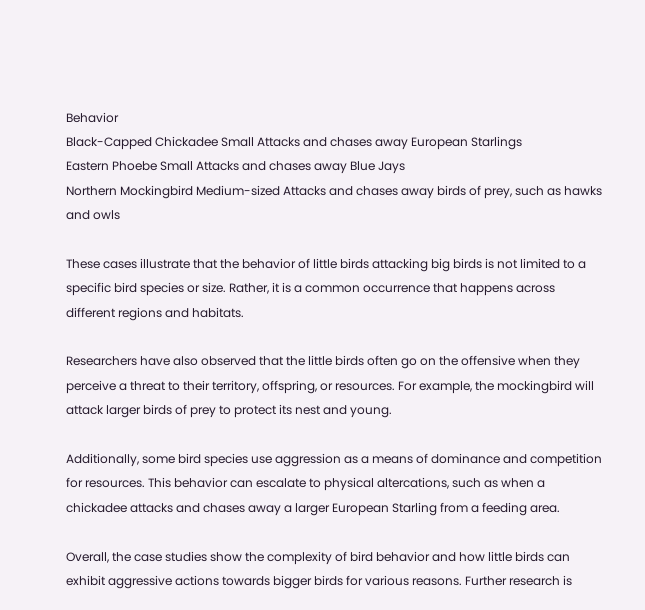Behavior
Black-Capped Chickadee Small Attacks and chases away European Starlings
Eastern Phoebe Small Attacks and chases away Blue Jays
Northern Mockingbird Medium-sized Attacks and chases away birds of prey, such as hawks and owls

These cases illustrate that the behavior of little birds attacking big birds is not limited to a specific bird species or size. Rather, it is a common occurrence that happens across different regions and habitats.

Researchers have also observed that the little birds often go on the offensive when they perceive a threat to their territory, offspring, or resources. For example, the mockingbird will attack larger birds of prey to protect its nest and young.

Additionally, some bird species use aggression as a means of dominance and competition for resources. This behavior can escalate to physical altercations, such as when a chickadee attacks and chases away a larger European Starling from a feeding area.

Overall, the case studies show the complexity of bird behavior and how little birds can exhibit aggressive actions towards bigger birds for various reasons. Further research is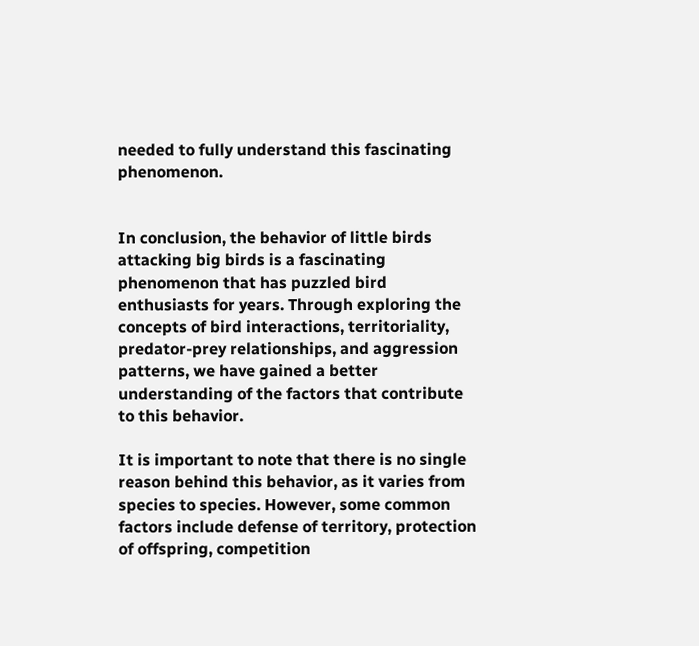needed to fully understand this fascinating phenomenon.


In conclusion, the behavior of little birds attacking big birds is a fascinating phenomenon that has puzzled bird enthusiasts for years. Through exploring the concepts of bird interactions, territoriality, predator-prey relationships, and aggression patterns, we have gained a better understanding of the factors that contribute to this behavior.

It is important to note that there is no single reason behind this behavior, as it varies from species to species. However, some common factors include defense of territory, protection of offspring, competition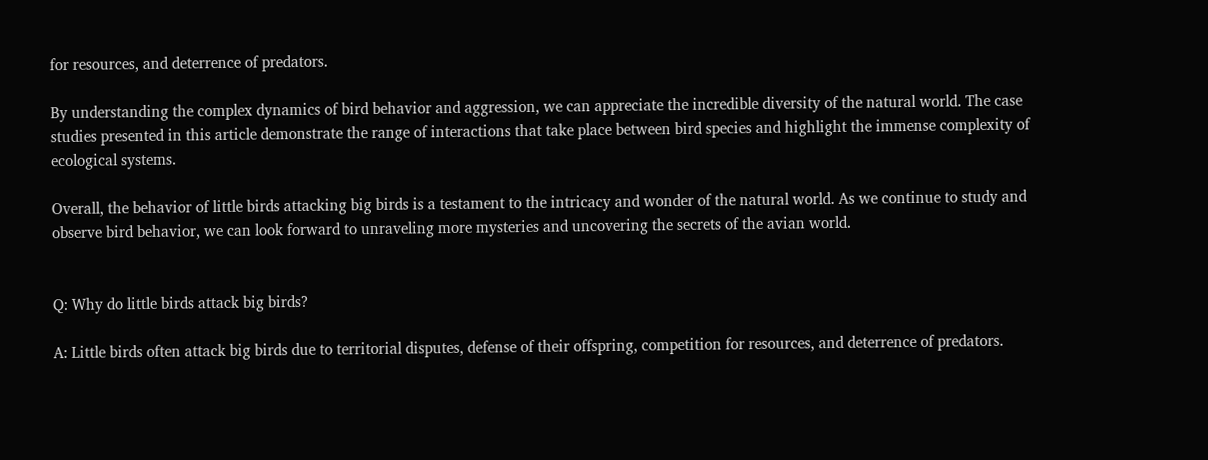for resources, and deterrence of predators.

By understanding the complex dynamics of bird behavior and aggression, we can appreciate the incredible diversity of the natural world. The case studies presented in this article demonstrate the range of interactions that take place between bird species and highlight the immense complexity of ecological systems.

Overall, the behavior of little birds attacking big birds is a testament to the intricacy and wonder of the natural world. As we continue to study and observe bird behavior, we can look forward to unraveling more mysteries and uncovering the secrets of the avian world.


Q: Why do little birds attack big birds?

A: Little birds often attack big birds due to territorial disputes, defense of their offspring, competition for resources, and deterrence of predators.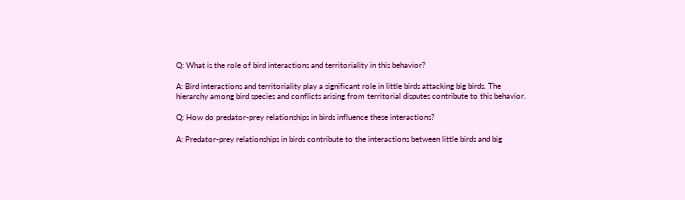Q: What is the role of bird interactions and territoriality in this behavior?

A: Bird interactions and territoriality play a significant role in little birds attacking big birds. The hierarchy among bird species and conflicts arising from territorial disputes contribute to this behavior.

Q: How do predator-prey relationships in birds influence these interactions?

A: Predator-prey relationships in birds contribute to the interactions between little birds and big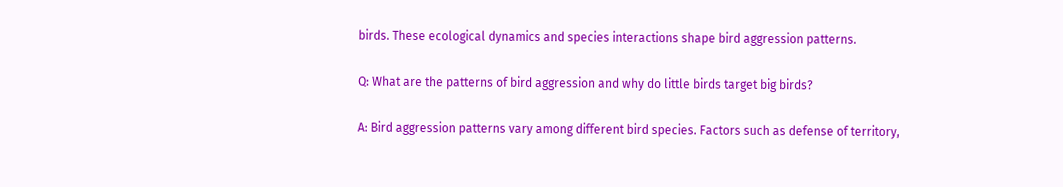birds. These ecological dynamics and species interactions shape bird aggression patterns.

Q: What are the patterns of bird aggression and why do little birds target big birds?

A: Bird aggression patterns vary among different bird species. Factors such as defense of territory,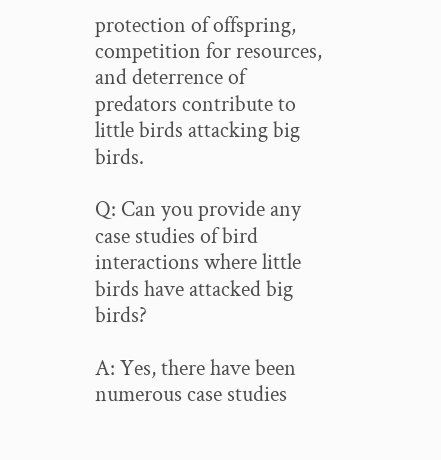protection of offspring, competition for resources, and deterrence of predators contribute to little birds attacking big birds.

Q: Can you provide any case studies of bird interactions where little birds have attacked big birds?

A: Yes, there have been numerous case studies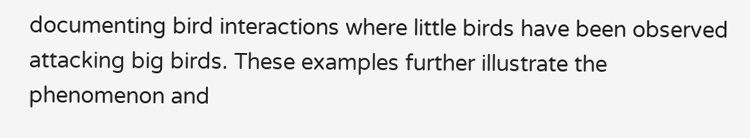documenting bird interactions where little birds have been observed attacking big birds. These examples further illustrate the phenomenon and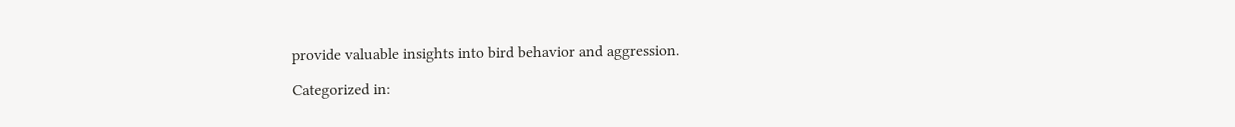provide valuable insights into bird behavior and aggression.

Categorized in: